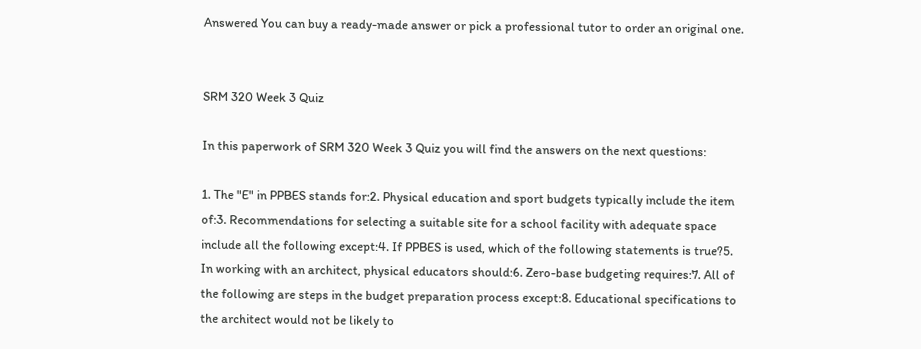Answered You can buy a ready-made answer or pick a professional tutor to order an original one.


SRM 320 Week 3 Quiz

In this paperwork of SRM 320 Week 3 Quiz you will find the answers on the next questions:

1. The "E" in PPBES stands for:2. Physical education and sport budgets typically include the item of:3. Recommendations for selecting a suitable site for a school facility with adequate space include all the following except:4. If PPBES is used, which of the following statements is true?5. In working with an architect, physical educators should:6. Zero-base budgeting requires:7. All of the following are steps in the budget preparation process except:8. Educational specifications to the architect would not be likely to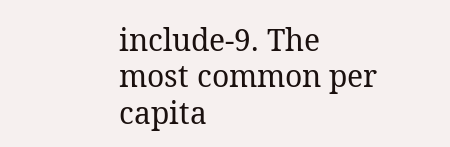include-9. The most common per capita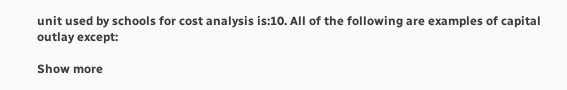unit used by schools for cost analysis is:10. All of the following are examples of capital outlay except:

Show more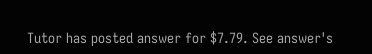Tutor has posted answer for $7.79. See answer's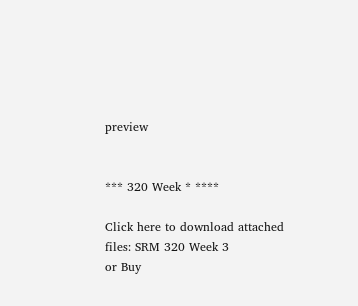preview


*** 320 Week * ****

Click here to download attached files: SRM 320 Week 3
or Buy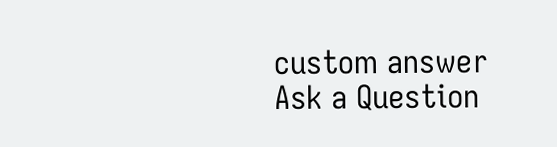custom answer
Ask a Question